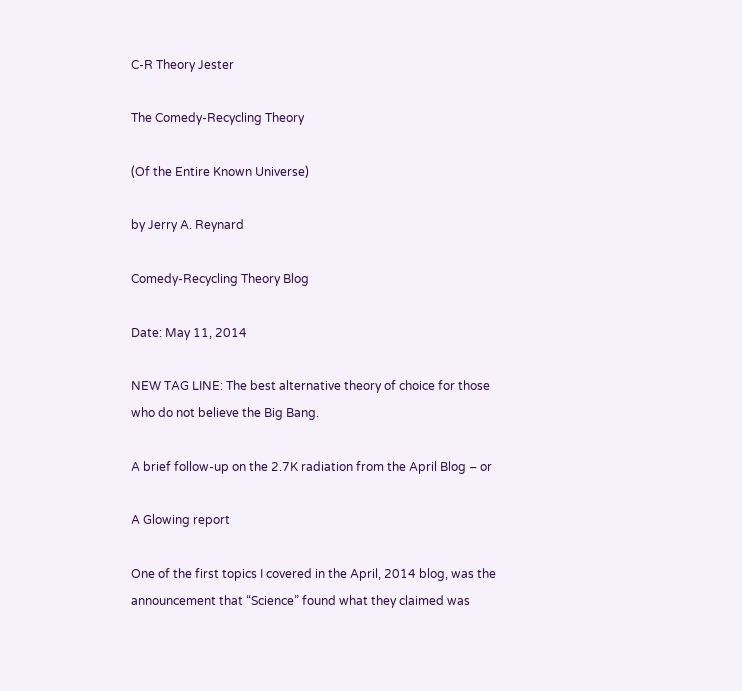C-R Theory Jester

The Comedy-Recycling Theory

(Of the Entire Known Universe)

by Jerry A. Reynard

Comedy-Recycling Theory Blog

Date: May 11, 2014

NEW TAG LINE: The best alternative theory of choice for those who do not believe the Big Bang.

A brief follow-up on the 2.7K radiation from the April Blog – or

A Glowing report

One of the first topics I covered in the April, 2014 blog, was the announcement that “Science” found what they claimed was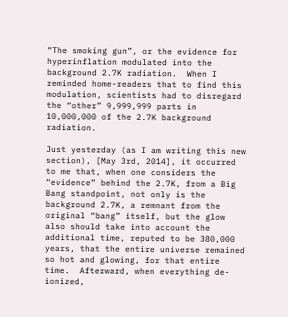“The smoking gun”, or the evidence for hyperinflation modulated into the background 2.7K radiation.  When I reminded home-readers that to find this modulation, scientists had to disregard the “other” 9,999,999 parts in 10,000,000 of the 2.7K background radiation.

Just yesterday (as I am writing this new section), [May 3rd, 2014], it occurred to me that, when one considers the “evidence” behind the 2.7K, from a Big Bang standpoint, not only is the background 2.7K, a remnant from the original “bang” itself, but the glow also should take into account the additional time, reputed to be 380,000 years, that the entire universe remained so hot and glowing, for that entire time.  Afterward, when everything de-ionized,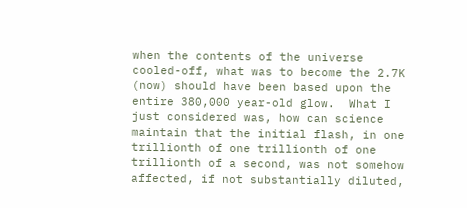when the contents of the universe cooled-off, what was to become the 2.7K (now) should have been based upon the entire 380,000 year-old glow.  What I just considered was, how can science maintain that the initial flash, in one trillionth of one trillionth of one trillionth of a second, was not somehow affected, if not substantially diluted,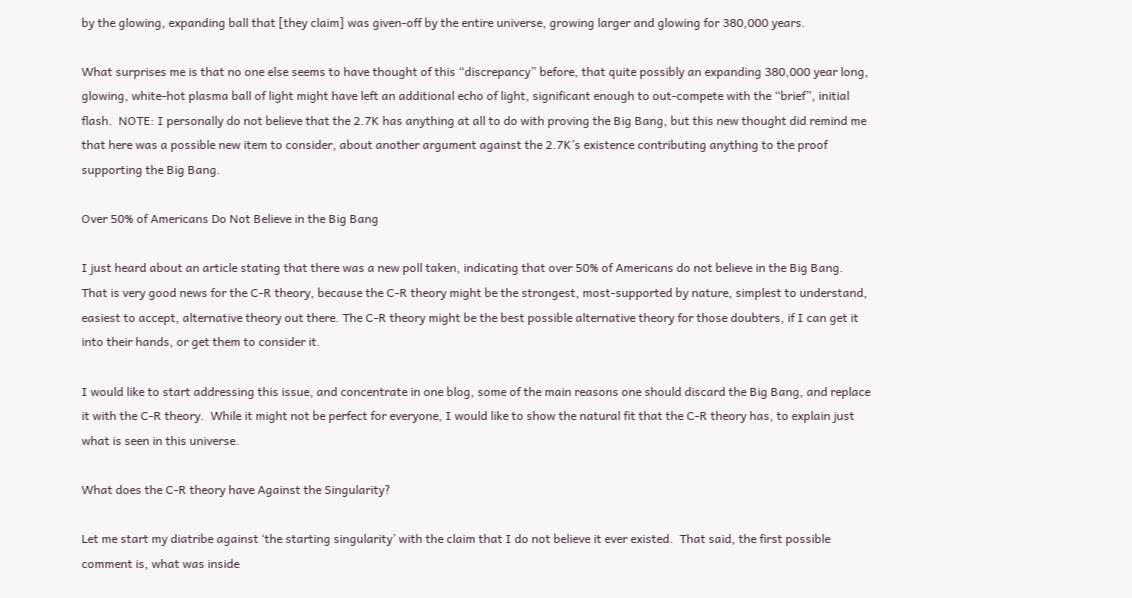by the glowing, expanding ball that [they claim] was given-off by the entire universe, growing larger and glowing for 380,000 years.

What surprises me is that no one else seems to have thought of this “discrepancy” before, that quite possibly an expanding 380,000 year long, glowing, white-hot plasma ball of light might have left an additional echo of light, significant enough to out-compete with the “brief”, initial flash.  NOTE: I personally do not believe that the 2.7K has anything at all to do with proving the Big Bang, but this new thought did remind me that here was a possible new item to consider, about another argument against the 2.7K’s existence contributing anything to the proof supporting the Big Bang.

Over 50% of Americans Do Not Believe in the Big Bang

I just heard about an article stating that there was a new poll taken, indicating that over 50% of Americans do not believe in the Big Bang.  That is very good news for the C-R theory, because the C-R theory might be the strongest, most-supported by nature, simplest to understand, easiest to accept, alternative theory out there. The C-R theory might be the best possible alternative theory for those doubters, if I can get it into their hands, or get them to consider it.

I would like to start addressing this issue, and concentrate in one blog, some of the main reasons one should discard the Big Bang, and replace it with the C-R theory.  While it might not be perfect for everyone, I would like to show the natural fit that the C-R theory has, to explain just what is seen in this universe.

What does the C-R theory have Against the Singularity?

Let me start my diatribe against ‘the starting singularity’ with the claim that I do not believe it ever existed.  That said, the first possible comment is, what was inside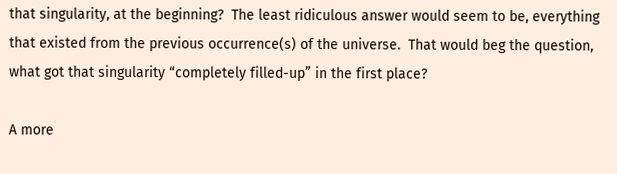that singularity, at the beginning?  The least ridiculous answer would seem to be, everything that existed from the previous occurrence(s) of the universe.  That would beg the question, what got that singularity “completely filled-up” in the first place?

A more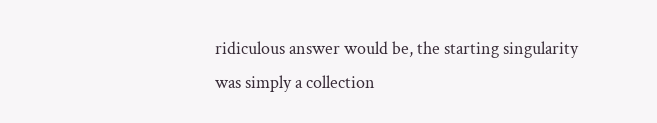ridiculous answer would be, the starting singularity was simply a collection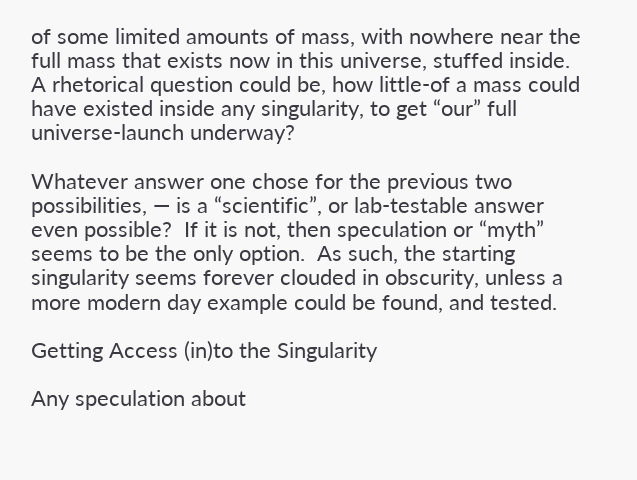of some limited amounts of mass, with nowhere near the full mass that exists now in this universe, stuffed inside.  A rhetorical question could be, how little-of a mass could have existed inside any singularity, to get “our” full universe-launch underway?

Whatever answer one chose for the previous two possibilities, — is a “scientific”, or lab-testable answer even possible?  If it is not, then speculation or “myth” seems to be the only option.  As such, the starting singularity seems forever clouded in obscurity, unless a more modern day example could be found, and tested.

Getting Access (in)to the Singularity

Any speculation about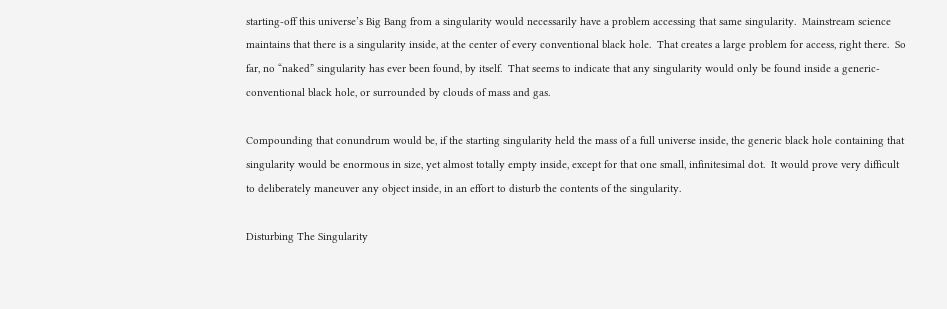starting-off this universe’s Big Bang from a singularity would necessarily have a problem accessing that same singularity.  Mainstream science maintains that there is a singularity inside, at the center of every conventional black hole.  That creates a large problem for access, right there.  So far, no “naked” singularity has ever been found, by itself.  That seems to indicate that any singularity would only be found inside a generic-conventional black hole, or surrounded by clouds of mass and gas.

Compounding that conundrum would be, if the starting singularity held the mass of a full universe inside, the generic black hole containing that singularity would be enormous in size, yet almost totally empty inside, except for that one small, infinitesimal dot.  It would prove very difficult to deliberately maneuver any object inside, in an effort to disturb the contents of the singularity.

Disturbing The Singularity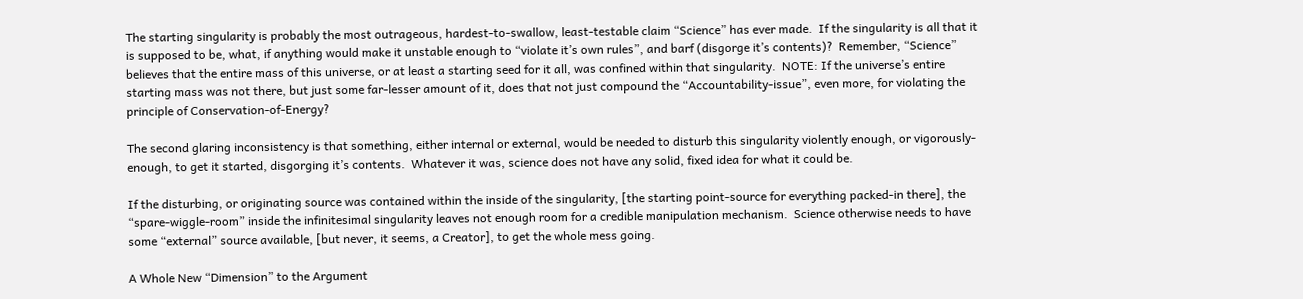The starting singularity is probably the most outrageous, hardest-to-swallow, least-testable claim “Science” has ever made.  If the singularity is all that it is supposed to be, what, if anything would make it unstable enough to “violate it’s own rules”, and barf (disgorge it’s contents)?  Remember, “Science” believes that the entire mass of this universe, or at least a starting seed for it all, was confined within that singularity.  NOTE: If the universe’s entire starting mass was not there, but just some far-lesser amount of it, does that not just compound the “Accountability-issue”, even more, for violating the principle of Conservation-of-Energy?

The second glaring inconsistency is that something, either internal or external, would be needed to disturb this singularity violently enough, or vigorously-enough, to get it started, disgorging it’s contents.  Whatever it was, science does not have any solid, fixed idea for what it could be.

If the disturbing, or originating source was contained within the inside of the singularity, [the starting point-source for everything packed-in there], the “spare-wiggle-room” inside the infinitesimal singularity leaves not enough room for a credible manipulation mechanism.  Science otherwise needs to have some “external” source available, [but never, it seems, a Creator], to get the whole mess going.

A Whole New “Dimension” to the Argument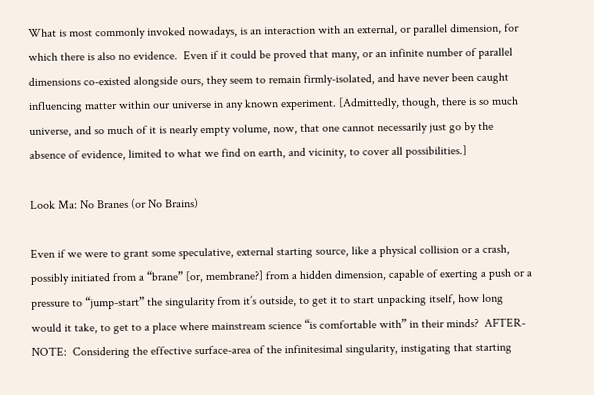What is most commonly invoked nowadays, is an interaction with an external, or parallel dimension, for which there is also no evidence.  Even if it could be proved that many, or an infinite number of parallel dimensions co-existed alongside ours, they seem to remain firmly-isolated, and have never been caught influencing matter within our universe in any known experiment. [Admittedly, though, there is so much universe, and so much of it is nearly empty volume, now, that one cannot necessarily just go by the absence of evidence, limited to what we find on earth, and vicinity, to cover all possibilities.]

Look Ma: No Branes (or No Brains)

Even if we were to grant some speculative, external starting source, like a physical collision or a crash, possibly initiated from a “brane” [or, membrane?] from a hidden dimension, capable of exerting a push or a pressure to “jump-start” the singularity from it’s outside, to get it to start unpacking itself, how long would it take, to get to a place where mainstream science “is comfortable with” in their minds?  AFTER-NOTE:  Considering the effective surface-area of the infinitesimal singularity, instigating that starting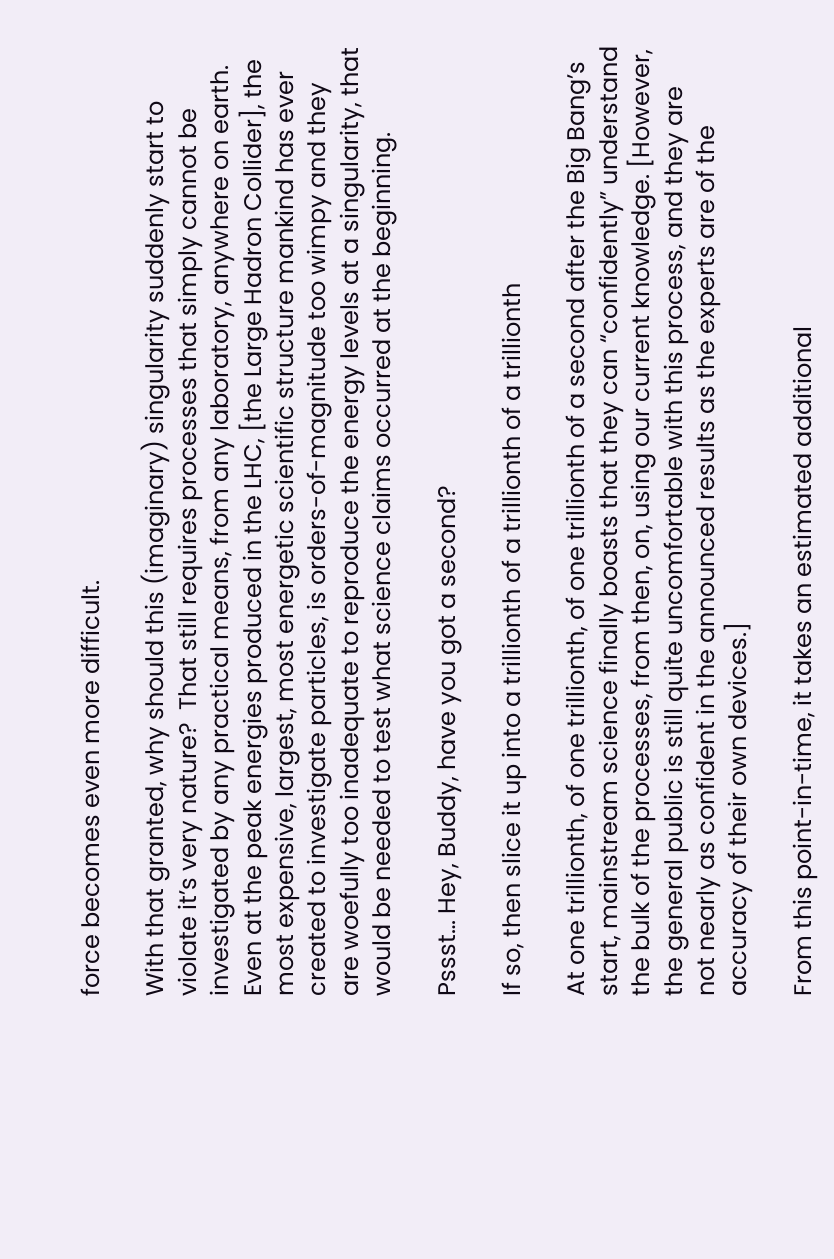force becomes even more difficult.

With that granted, why should this (imaginary) singularity suddenly start to violate it’s very nature?  That still requires processes that simply cannot be investigated by any practical means, from any laboratory, anywhere on earth.  Even at the peak energies produced in the LHC, [the Large Hadron Collider], the most expensive, largest, most energetic scientific structure mankind has ever created to investigate particles, is orders-of-magnitude too wimpy and they are woefully too inadequate to reproduce the energy levels at a singularity, that would be needed to test what science claims occurred at the beginning.

Pssst… Hey, Buddy, have you got a second?

If so, then slice it up into a trillionth of a trillionth of a trillionth

At one trillionth, of one trillionth, of one trillionth of a second after the Big Bang’s start, mainstream science finally boasts that they can “confidently” understand the bulk of the processes, from then, on, using our current knowledge. [However, the general public is still quite uncomfortable with this process, and they are not nearly as confident in the announced results as the experts are of the accuracy of their own devices.]

From this point-in-time, it takes an estimated additional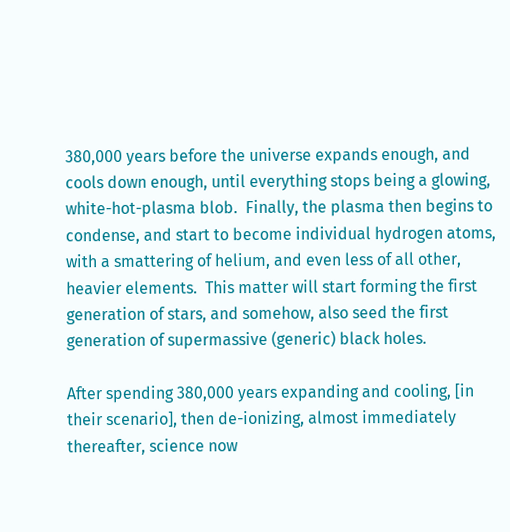380,000 years before the universe expands enough, and cools down enough, until everything stops being a glowing, white-hot-plasma blob.  Finally, the plasma then begins to condense, and start to become individual hydrogen atoms, with a smattering of helium, and even less of all other, heavier elements.  This matter will start forming the first generation of stars, and somehow, also seed the first generation of supermassive (generic) black holes.

After spending 380,000 years expanding and cooling, [in their scenario], then de-ionizing, almost immediately thereafter, science now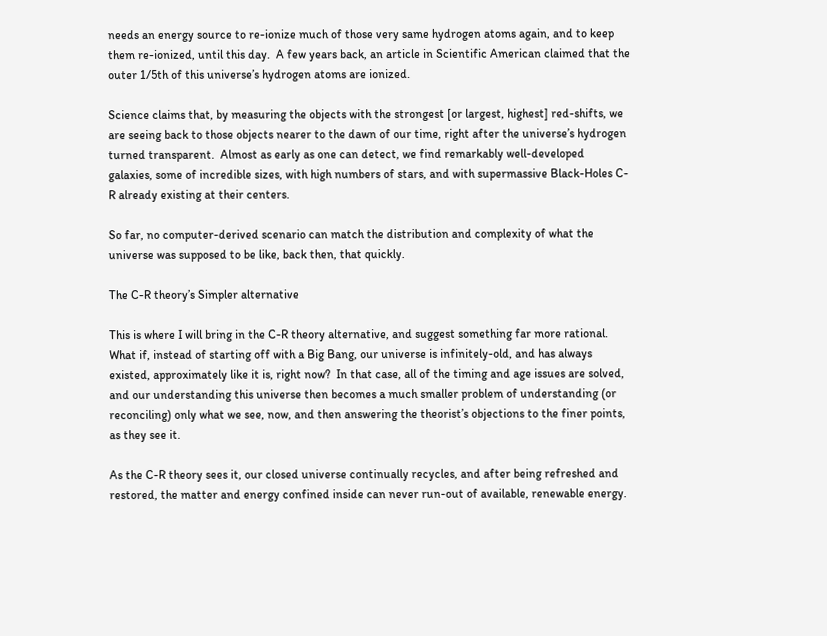needs an energy source to re-ionize much of those very same hydrogen atoms again, and to keep them re-ionized, until this day.  A few years back, an article in Scientific American claimed that the outer 1/5th of this universe’s hydrogen atoms are ionized.

Science claims that, by measuring the objects with the strongest [or largest, highest] red-shifts, we are seeing back to those objects nearer to the dawn of our time, right after the universe’s hydrogen turned transparent.  Almost as early as one can detect, we find remarkably well-developed galaxies, some of incredible sizes, with high numbers of stars, and with supermassive Black-Holes C-R already existing at their centers.

So far, no computer-derived scenario can match the distribution and complexity of what the universe was supposed to be like, back then, that quickly.

The C-R theory’s Simpler alternative

This is where I will bring in the C-R theory alternative, and suggest something far more rational.  What if, instead of starting off with a Big Bang, our universe is infinitely-old, and has always existed, approximately like it is, right now?  In that case, all of the timing and age issues are solved, and our understanding this universe then becomes a much smaller problem of understanding (or reconciling) only what we see, now, and then answering the theorist’s objections to the finer points, as they see it.

As the C-R theory sees it, our closed universe continually recycles, and after being refreshed and restored, the matter and energy confined inside can never run-out of available, renewable energy.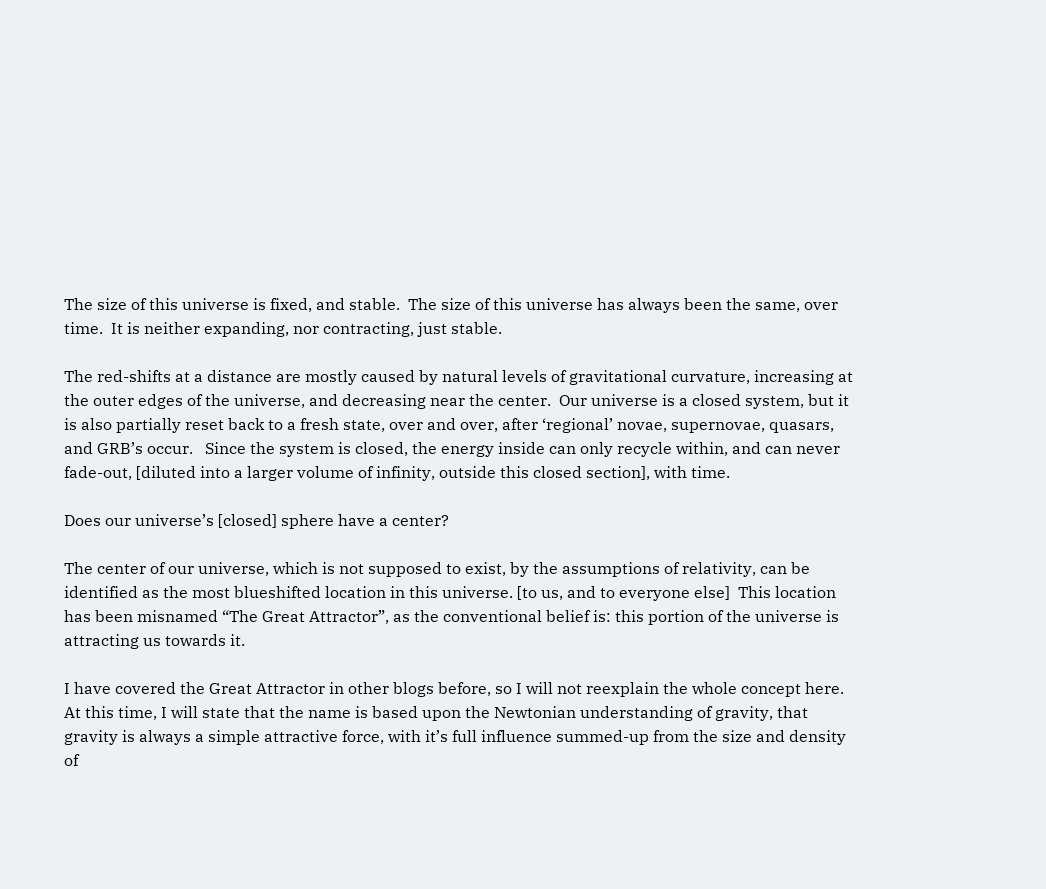The size of this universe is fixed, and stable.  The size of this universe has always been the same, over time.  It is neither expanding, nor contracting, just stable.

The red-shifts at a distance are mostly caused by natural levels of gravitational curvature, increasing at the outer edges of the universe, and decreasing near the center.  Our universe is a closed system, but it is also partially reset back to a fresh state, over and over, after ‘regional’ novae, supernovae, quasars, and GRB’s occur.   Since the system is closed, the energy inside can only recycle within, and can never fade-out, [diluted into a larger volume of infinity, outside this closed section], with time.

Does our universe’s [closed] sphere have a center?

The center of our universe, which is not supposed to exist, by the assumptions of relativity, can be identified as the most blueshifted location in this universe. [to us, and to everyone else]  This location has been misnamed “The Great Attractor”, as the conventional belief is: this portion of the universe is attracting us towards it.

I have covered the Great Attractor in other blogs before, so I will not reexplain the whole concept here.  At this time, I will state that the name is based upon the Newtonian understanding of gravity, that gravity is always a simple attractive force, with it’s full influence summed-up from the size and density of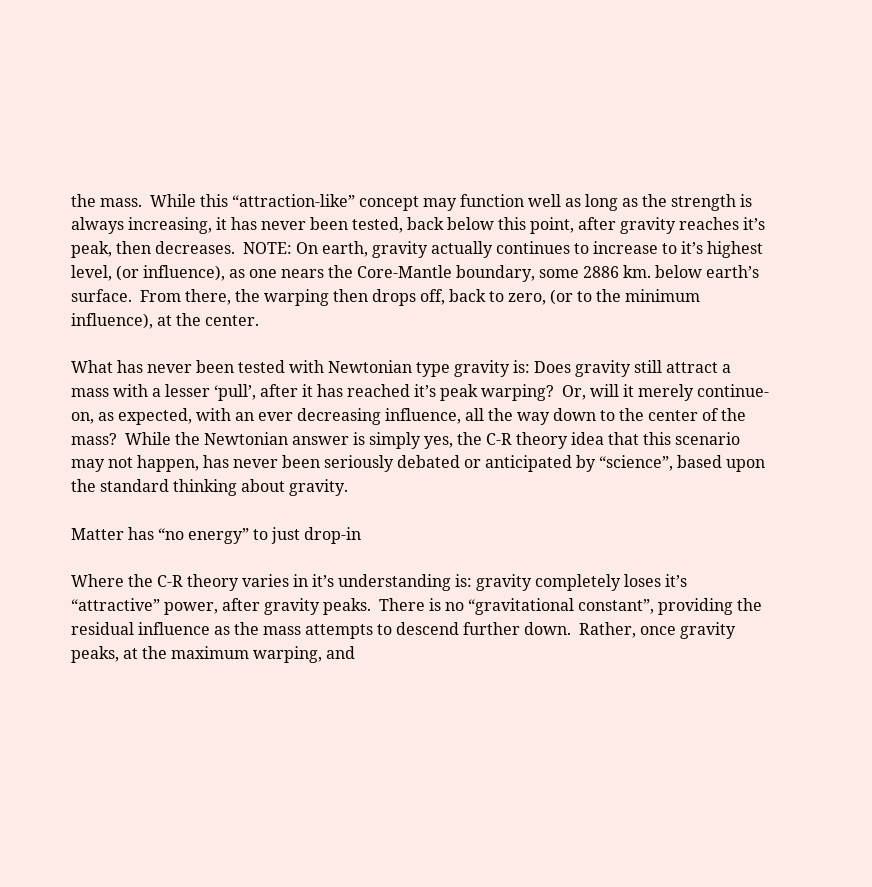the mass.  While this “attraction-like” concept may function well as long as the strength is always increasing, it has never been tested, back below this point, after gravity reaches it’s peak, then decreases.  NOTE: On earth, gravity actually continues to increase to it’s highest level, (or influence), as one nears the Core-Mantle boundary, some 2886 km. below earth’s surface.  From there, the warping then drops off, back to zero, (or to the minimum influence), at the center.

What has never been tested with Newtonian type gravity is: Does gravity still attract a mass with a lesser ‘pull’, after it has reached it’s peak warping?  Or, will it merely continue-on, as expected, with an ever decreasing influence, all the way down to the center of the mass?  While the Newtonian answer is simply yes, the C-R theory idea that this scenario may not happen, has never been seriously debated or anticipated by “science”, based upon the standard thinking about gravity.

Matter has “no energy” to just drop-in

Where the C-R theory varies in it’s understanding is: gravity completely loses it’s “attractive” power, after gravity peaks.  There is no “gravitational constant”, providing the residual influence as the mass attempts to descend further down.  Rather, once gravity peaks, at the maximum warping, and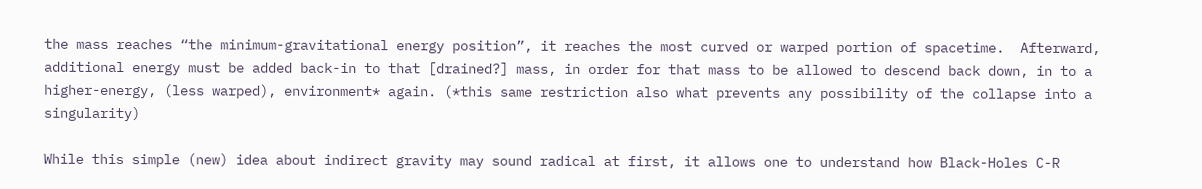the mass reaches “the minimum-gravitational energy position”, it reaches the most curved or warped portion of spacetime.  Afterward, additional energy must be added back-in to that [drained?] mass, in order for that mass to be allowed to descend back down, in to a higher-energy, (less warped), environment* again. (*this same restriction also what prevents any possibility of the collapse into a singularity)

While this simple (new) idea about indirect gravity may sound radical at first, it allows one to understand how Black-Holes C-R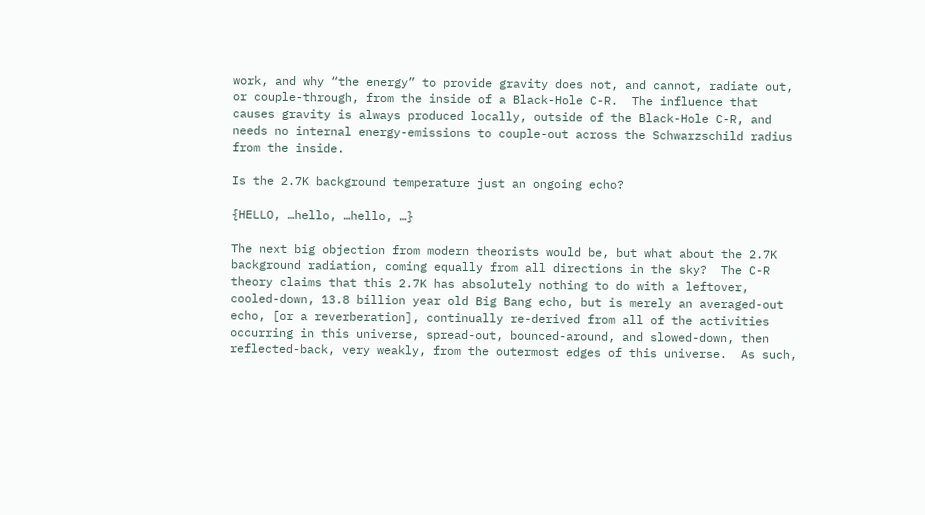work, and why “the energy” to provide gravity does not, and cannot, radiate out, or couple-through, from the inside of a Black-Hole C-R.  The influence that causes gravity is always produced locally, outside of the Black-Hole C-R, and needs no internal energy-emissions to couple-out across the Schwarzschild radius from the inside.

Is the 2.7K background temperature just an ongoing echo?

{HELLO, …hello, …hello, …}

The next big objection from modern theorists would be, but what about the 2.7K background radiation, coming equally from all directions in the sky?  The C-R theory claims that this 2.7K has absolutely nothing to do with a leftover, cooled-down, 13.8 billion year old Big Bang echo, but is merely an averaged-out echo, [or a reverberation], continually re-derived from all of the activities occurring in this universe, spread-out, bounced-around, and slowed-down, then reflected-back, very weakly, from the outermost edges of this universe.  As such,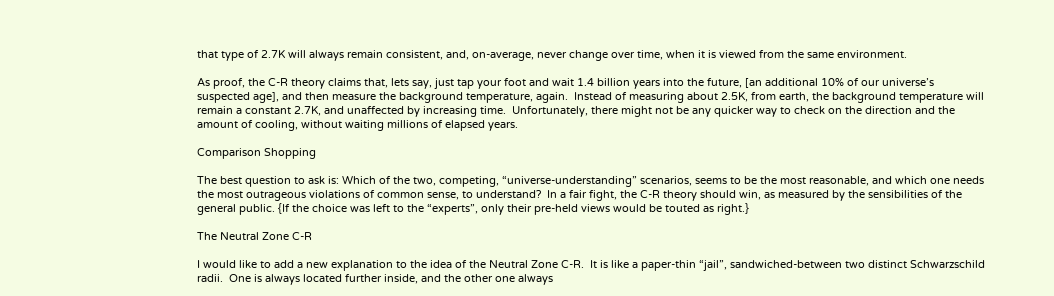that type of 2.7K will always remain consistent, and, on-average, never change over time, when it is viewed from the same environment.

As proof, the C-R theory claims that, lets say, just tap your foot and wait 1.4 billion years into the future, [an additional 10% of our universe’s suspected age], and then measure the background temperature, again.  Instead of measuring about 2.5K, from earth, the background temperature will remain a constant 2.7K, and unaffected by increasing time.  Unfortunately, there might not be any quicker way to check on the direction and the amount of cooling, without waiting millions of elapsed years.

Comparison Shopping

The best question to ask is: Which of the two, competing, “universe-understanding” scenarios, seems to be the most reasonable, and which one needs the most outrageous violations of common sense, to understand?  In a fair fight, the C-R theory should win, as measured by the sensibilities of the general public. {If the choice was left to the “experts”, only their pre-held views would be touted as right.}

The Neutral Zone C-R

I would like to add a new explanation to the idea of the Neutral Zone C-R.  It is like a paper-thin “jail”, sandwiched-between two distinct Schwarzschild radii.  One is always located further inside, and the other one always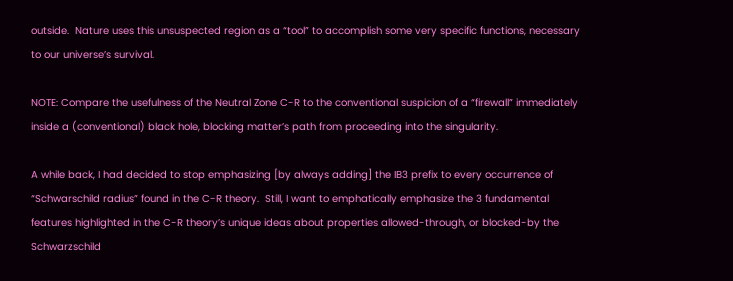outside.  Nature uses this unsuspected region as a “tool” to accomplish some very specific functions, necessary to our universe’s survival.

NOTE: Compare the usefulness of the Neutral Zone C-R to the conventional suspicion of a “firewall” immediately inside a (conventional) black hole, blocking matter’s path from proceeding into the singularity.

A while back, I had decided to stop emphasizing [by always adding] the IB3 prefix to every occurrence of “Schwarschild radius” found in the C-R theory.  Still, I want to emphatically emphasize the 3 fundamental features highlighted in the C-R theory’s unique ideas about properties allowed-through, or blocked-by the Schwarzschild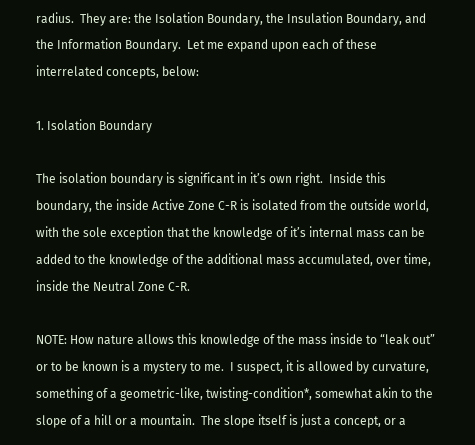radius.  They are: the Isolation Boundary, the Insulation Boundary, and the Information Boundary.  Let me expand upon each of these interrelated concepts, below:

1. Isolation Boundary

The isolation boundary is significant in it’s own right.  Inside this boundary, the inside Active Zone C-R is isolated from the outside world, with the sole exception that the knowledge of it’s internal mass can be added to the knowledge of the additional mass accumulated, over time, inside the Neutral Zone C-R.

NOTE: How nature allows this knowledge of the mass inside to “leak out” or to be known is a mystery to me.  I suspect, it is allowed by curvature, something of a geometric-like, twisting-condition*, somewhat akin to the slope of a hill or a mountain.  The slope itself is just a concept, or a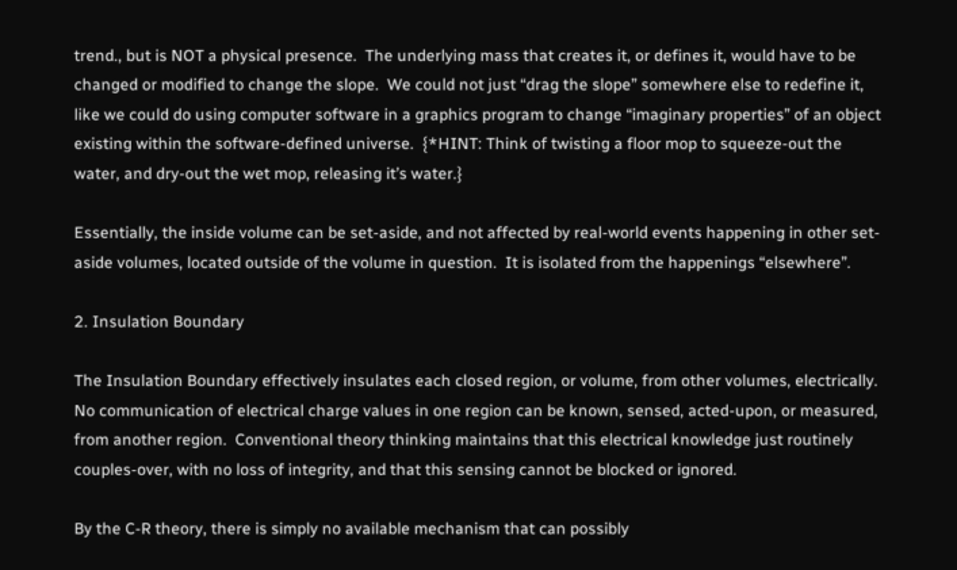trend., but is NOT a physical presence.  The underlying mass that creates it, or defines it, would have to be changed or modified to change the slope.  We could not just “drag the slope” somewhere else to redefine it, like we could do using computer software in a graphics program to change “imaginary properties” of an object existing within the software-defined universe.  {*HINT: Think of twisting a floor mop to squeeze-out the water, and dry-out the wet mop, releasing it’s water.}

Essentially, the inside volume can be set-aside, and not affected by real-world events happening in other set-aside volumes, located outside of the volume in question.  It is isolated from the happenings “elsewhere”.

2. Insulation Boundary

The Insulation Boundary effectively insulates each closed region, or volume, from other volumes, electrically.  No communication of electrical charge values in one region can be known, sensed, acted-upon, or measured, from another region.  Conventional theory thinking maintains that this electrical knowledge just routinely couples-over, with no loss of integrity, and that this sensing cannot be blocked or ignored.

By the C-R theory, there is simply no available mechanism that can possibly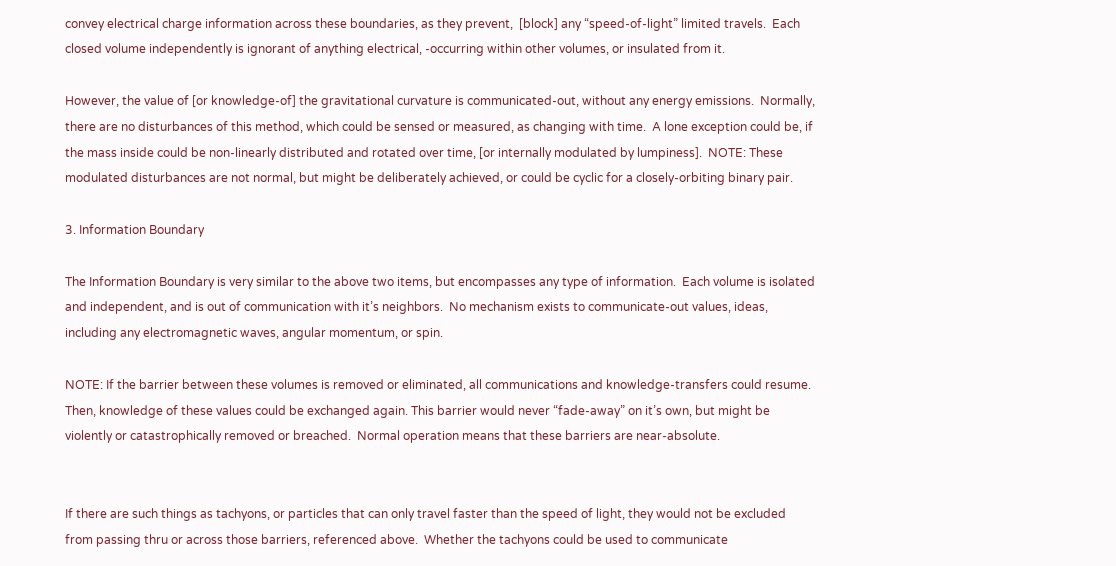convey electrical charge information across these boundaries, as they prevent,  [block] any “speed-of-light” limited travels.  Each closed volume independently is ignorant of anything electrical, -occurring within other volumes, or insulated from it.

However, the value of [or knowledge-of] the gravitational curvature is communicated-out, without any energy emissions.  Normally, there are no disturbances of this method, which could be sensed or measured, as changing with time.  A lone exception could be, if the mass inside could be non-linearly distributed and rotated over time, [or internally modulated by lumpiness].  NOTE: These modulated disturbances are not normal, but might be deliberately achieved, or could be cyclic for a closely-orbiting binary pair.

3. Information Boundary

The Information Boundary is very similar to the above two items, but encompasses any type of information.  Each volume is isolated and independent, and is out of communication with it’s neighbors.  No mechanism exists to communicate-out values, ideas, including any electromagnetic waves, angular momentum, or spin.

NOTE: If the barrier between these volumes is removed or eliminated, all communications and knowledge-transfers could resume.  Then, knowledge of these values could be exchanged again. This barrier would never “fade-away” on it’s own, but might be violently or catastrophically removed or breached.  Normal operation means that these barriers are near-absolute.


If there are such things as tachyons, or particles that can only travel faster than the speed of light, they would not be excluded from passing thru or across those barriers, referenced above.  Whether the tachyons could be used to communicate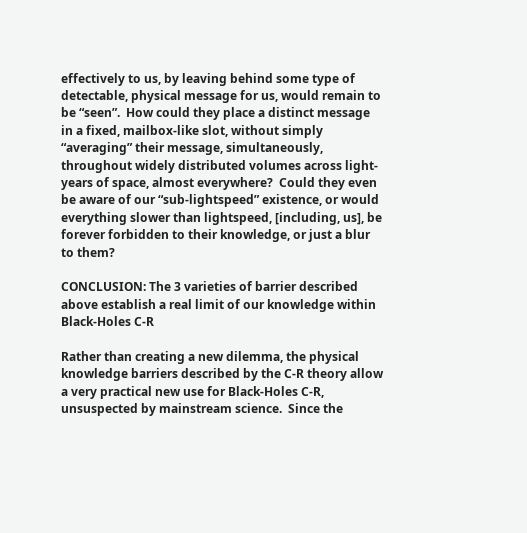effectively to us, by leaving behind some type of detectable, physical message for us, would remain to be “seen”.  How could they place a distinct message in a fixed, mailbox-like slot, without simply “averaging” their message, simultaneously, throughout widely distributed volumes across light-years of space, almost everywhere?  Could they even be aware of our “sub-lightspeed” existence, or would everything slower than lightspeed, [including, us], be forever forbidden to their knowledge, or just a blur to them?

CONCLUSION: The 3 varieties of barrier described above establish a real limit of our knowledge within Black-Holes C-R

Rather than creating a new dilemma, the physical knowledge barriers described by the C-R theory allow a very practical new use for Black-Holes C-R, unsuspected by mainstream science.  Since the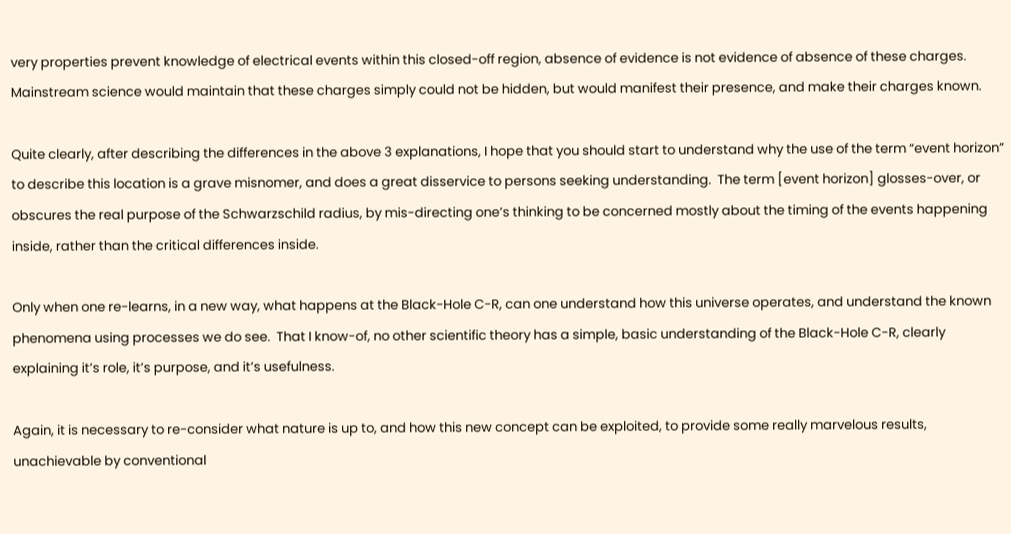very properties prevent knowledge of electrical events within this closed-off region, absence of evidence is not evidence of absence of these charges.  Mainstream science would maintain that these charges simply could not be hidden, but would manifest their presence, and make their charges known.

Quite clearly, after describing the differences in the above 3 explanations, I hope that you should start to understand why the use of the term “event horizon” to describe this location is a grave misnomer, and does a great disservice to persons seeking understanding.  The term [event horizon] glosses-over, or obscures the real purpose of the Schwarzschild radius, by mis-directing one’s thinking to be concerned mostly about the timing of the events happening inside, rather than the critical differences inside.

Only when one re-learns, in a new way, what happens at the Black-Hole C-R, can one understand how this universe operates, and understand the known phenomena using processes we do see.  That I know-of, no other scientific theory has a simple, basic understanding of the Black-Hole C-R, clearly explaining it’s role, it’s purpose, and it’s usefulness.

Again, it is necessary to re-consider what nature is up to, and how this new concept can be exploited, to provide some really marvelous results, unachievable by conventional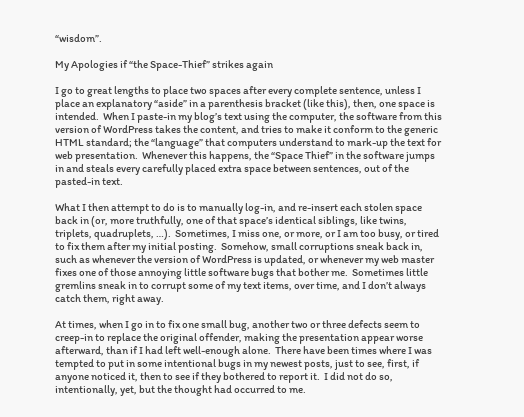“wisdom”.

My Apologies if “the Space-Thief” strikes again

I go to great lengths to place two spaces after every complete sentence, unless I place an explanatory “aside” in a parenthesis bracket (like this), then, one space is intended.  When I paste-in my blog’s text using the computer, the software from this version of WordPress takes the content, and tries to make it conform to the generic HTML standard; the “language” that computers understand to mark-up the text for web presentation.  Whenever this happens, the “Space Thief” in the software jumps in and steals every carefully placed extra space between sentences, out of the pasted-in text.

What I then attempt to do is to manually log-in, and re-insert each stolen space back in (or, more truthfully, one of that space’s identical siblings, like twins, triplets, quadruplets, …).  Sometimes, I miss one, or more, or I am too busy, or tired to fix them after my initial posting.  Somehow, small corruptions sneak back in, such as whenever the version of WordPress is updated, or whenever my web master fixes one of those annoying little software bugs that bother me.  Sometimes little gremlins sneak in to corrupt some of my text items, over time, and I don’t always catch them, right away.

At times, when I go in to fix one small bug, another two or three defects seem to creep-in to replace the original offender, making the presentation appear worse afterward, than if I had left well-enough alone.  There have been times where I was tempted to put in some intentional bugs in my newest posts, just to see, first, if anyone noticed it, then to see if they bothered to report it.  I did not do so, intentionally, yet, but the thought had occurred to me.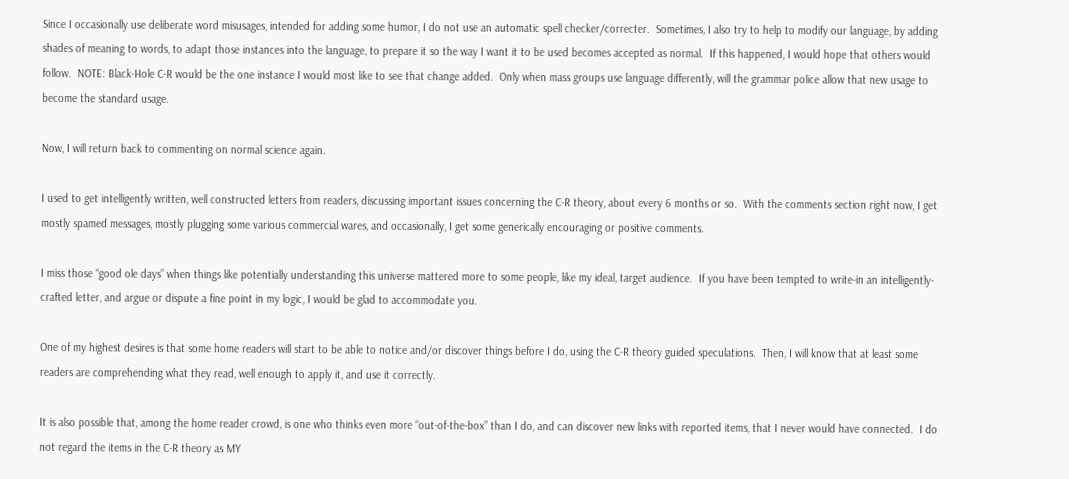Since I occasionally use deliberate word misusages, intended for adding some humor, I do not use an automatic spell checker/correcter.  Sometimes, I also try to help to modify our language, by adding shades of meaning to words, to adapt those instances into the language, to prepare it so the way I want it to be used becomes accepted as normal.  If this happened, I would hope that others would follow.  NOTE: Black-Hole C-R would be the one instance I would most like to see that change added.  Only when mass groups use language differently, will the grammar police allow that new usage to become the standard usage.

Now, I will return back to commenting on normal science again.

I used to get intelligently written, well constructed letters from readers, discussing important issues concerning the C-R theory, about every 6 months or so.  With the comments section right now, I get mostly spamed messages, mostly plugging some various commercial wares, and occasionally, I get some generically encouraging or positive comments.

I miss those “good ole days” when things like potentially understanding this universe mattered more to some people, like my ideal, target audience.  If you have been tempted to write-in an intelligently-crafted letter, and argue or dispute a fine point in my logic, I would be glad to accommodate you.

One of my highest desires is that some home readers will start to be able to notice and/or discover things before I do, using the C-R theory guided speculations.  Then, I will know that at least some readers are comprehending what they read, well enough to apply it, and use it correctly.

It is also possible that, among the home reader crowd, is one who thinks even more “out-of-the-box” than I do, and can discover new links with reported items, that I never would have connected.  I do not regard the items in the C-R theory as MY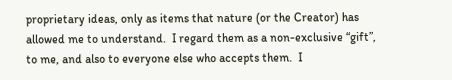proprietary ideas, only as items that nature (or the Creator) has allowed me to understand.  I regard them as a non-exclusive “gift”, to me, and also to everyone else who accepts them.  I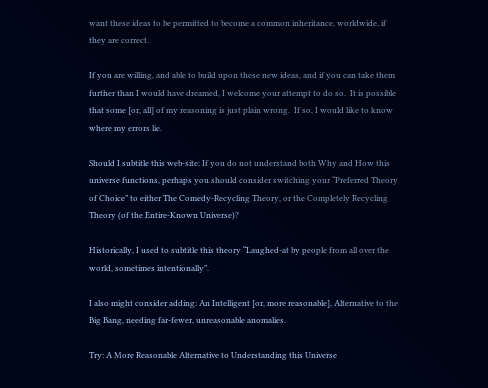want these ideas to be permitted to become a common inheritance, worldwide, if they are correct.

If you are willing, and able to build upon these new ideas, and if you can take them further than I would have dreamed, I welcome your attempt to do so.  It is possible that some [or, all] of my reasoning is just plain wrong.  If so, I would like to know where my errors lie.

Should I subtitle this web-site: If you do not understand both Why and How this universe functions, perhaps you should consider switching your “Preferred Theory of Choice” to either The Comedy-Recycling Theory, or the Completely Recycling Theory (of the Entire-Known Universe)?

Historically, I used to subtitle this theory “Laughed-at by people from all over the world, sometimes intentionally”.

I also might consider adding: An Intelligent [or, more reasonable], Alternative to the Big Bang, needing far-fewer, unreasonable anomalies.

Try: A More Reasonable Alternative to Understanding this Universe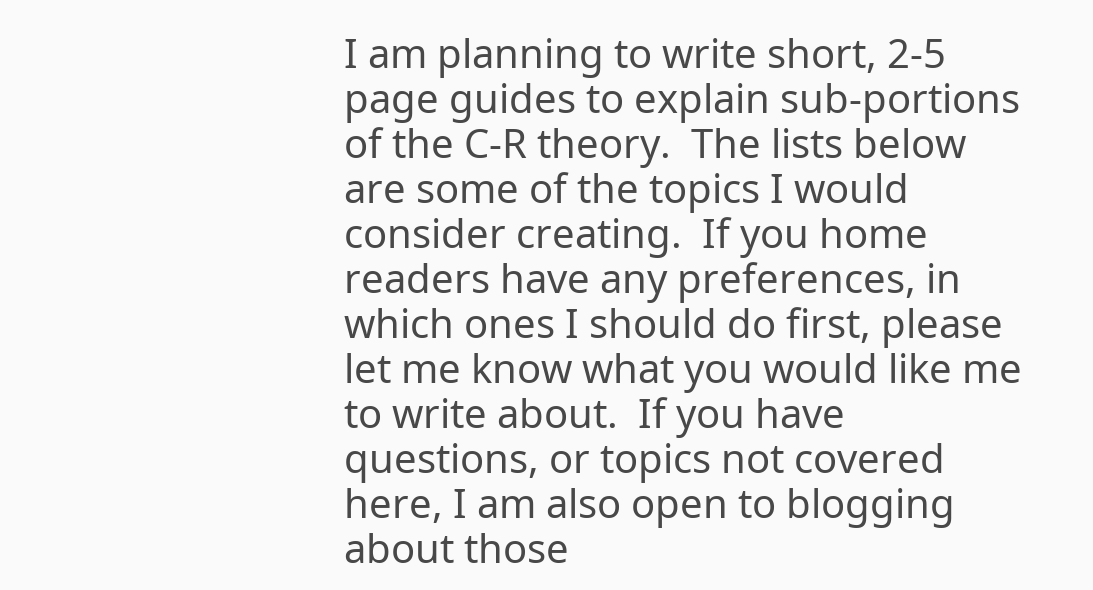I am planning to write short, 2-5 page guides to explain sub-portions of the C-R theory.  The lists below are some of the topics I would consider creating.  If you home readers have any preferences, in which ones I should do first, please let me know what you would like me to write about.  If you have questions, or topics not covered here, I am also open to blogging about those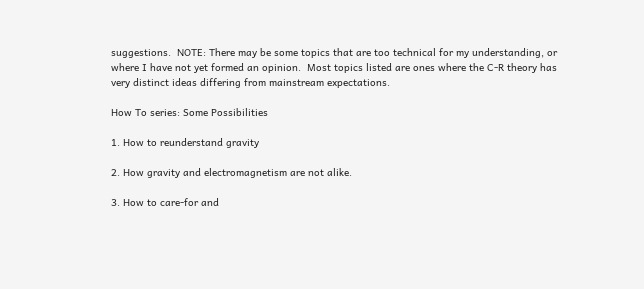suggestions.  NOTE: There may be some topics that are too technical for my understanding, or where I have not yet formed an opinion.  Most topics listed are ones where the C-R theory has very distinct ideas differing from mainstream expectations.

How To series: Some Possibilities

1. How to reunderstand gravity

2. How gravity and electromagnetism are not alike.

3. How to care-for and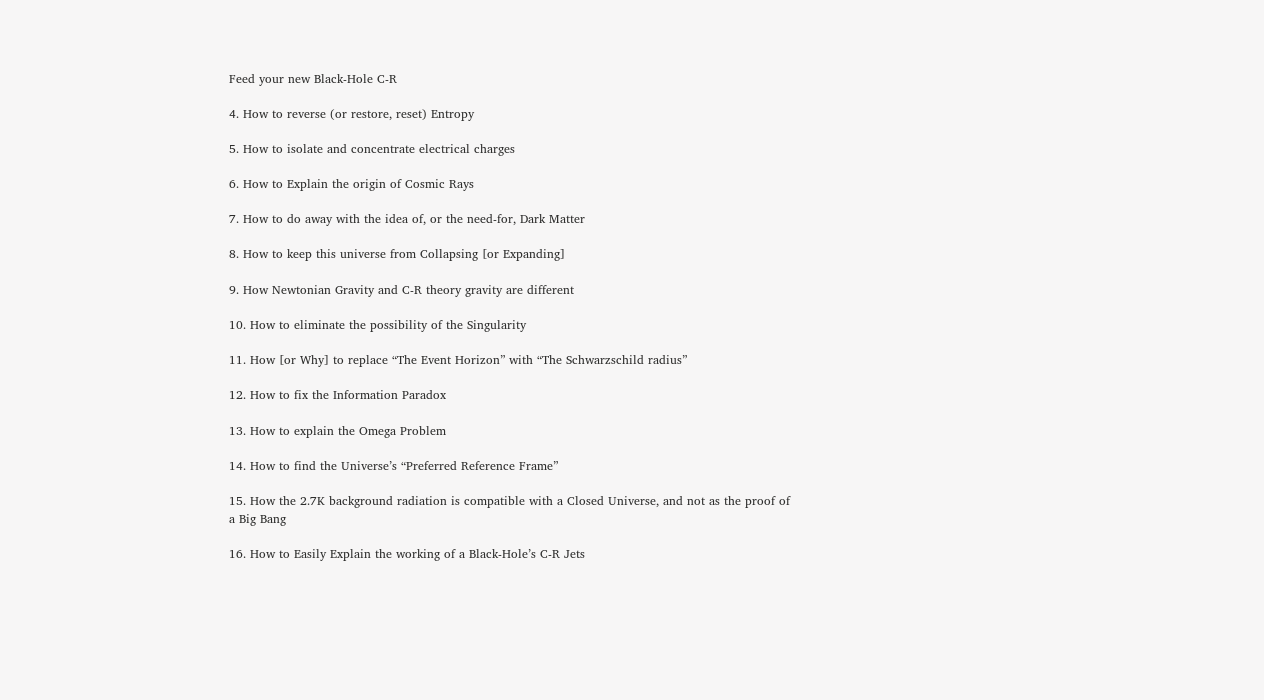Feed your new Black-Hole C-R

4. How to reverse (or restore, reset) Entropy

5. How to isolate and concentrate electrical charges

6. How to Explain the origin of Cosmic Rays

7. How to do away with the idea of, or the need-for, Dark Matter

8. How to keep this universe from Collapsing [or Expanding]

9. How Newtonian Gravity and C-R theory gravity are different

10. How to eliminate the possibility of the Singularity

11. How [or Why] to replace “The Event Horizon” with “The Schwarzschild radius”

12. How to fix the Information Paradox

13. How to explain the Omega Problem

14. How to find the Universe’s “Preferred Reference Frame”

15. How the 2.7K background radiation is compatible with a Closed Universe, and not as the proof of a Big Bang

16. How to Easily Explain the working of a Black-Hole’s C-R Jets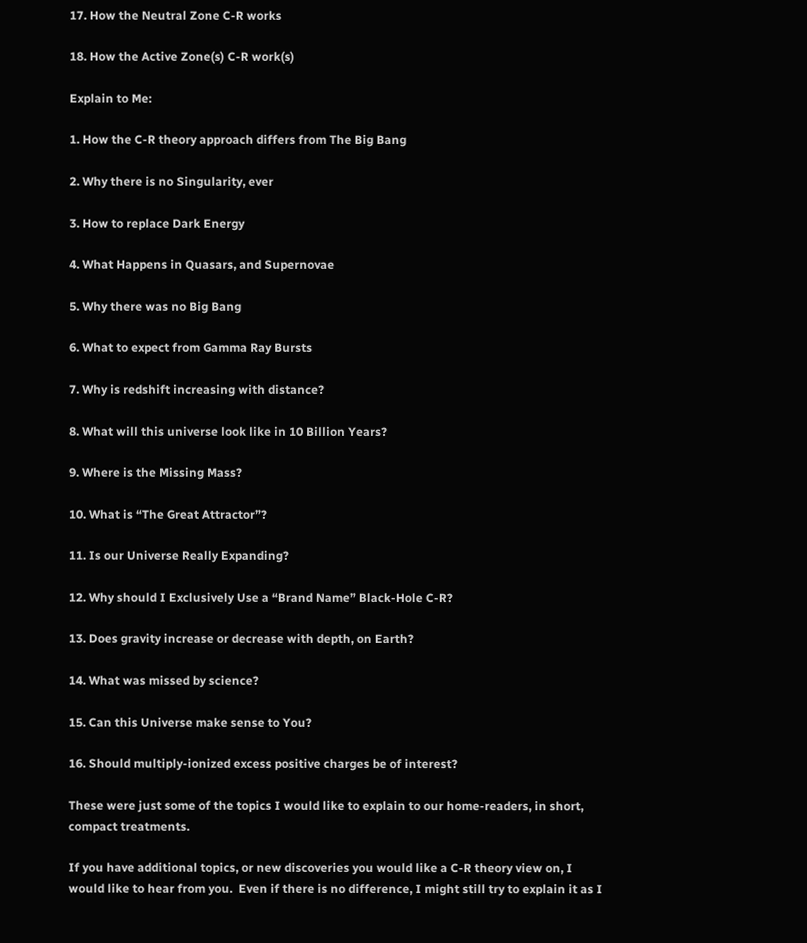17. How the Neutral Zone C-R works

18. How the Active Zone(s) C-R work(s)

Explain to Me:

1. How the C-R theory approach differs from The Big Bang

2. Why there is no Singularity, ever

3. How to replace Dark Energy

4. What Happens in Quasars, and Supernovae

5. Why there was no Big Bang

6. What to expect from Gamma Ray Bursts

7. Why is redshift increasing with distance?

8. What will this universe look like in 10 Billion Years?

9. Where is the Missing Mass?

10. What is “The Great Attractor”?

11. Is our Universe Really Expanding?

12. Why should I Exclusively Use a “Brand Name” Black-Hole C-R?

13. Does gravity increase or decrease with depth, on Earth?

14. What was missed by science?

15. Can this Universe make sense to You?

16. Should multiply-ionized excess positive charges be of interest?

These were just some of the topics I would like to explain to our home-readers, in short, compact treatments.

If you have additional topics, or new discoveries you would like a C-R theory view on, I would like to hear from you.  Even if there is no difference, I might still try to explain it as I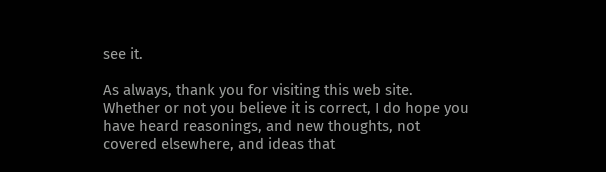see it.

As always, thank you for visiting this web site.  Whether or not you believe it is correct, I do hope you have heard reasonings, and new thoughts, not covered elsewhere, and ideas that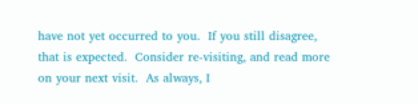have not yet occurred to you.  If you still disagree, that is expected.  Consider re-visiting, and read more on your next visit.  As always, I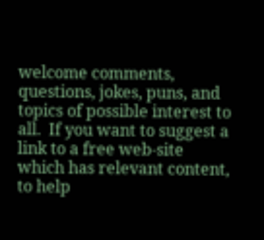welcome comments, questions, jokes, puns, and topics of possible interest to all.  If you want to suggest a link to a free web-site which has relevant content, to help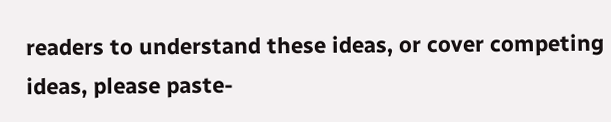readers to understand these ideas, or cover competing ideas, please paste-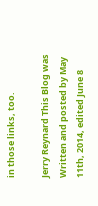in those links, too.

Jerry Reynard This Blog was Written and posted by May 11th, 2014, edited June 8